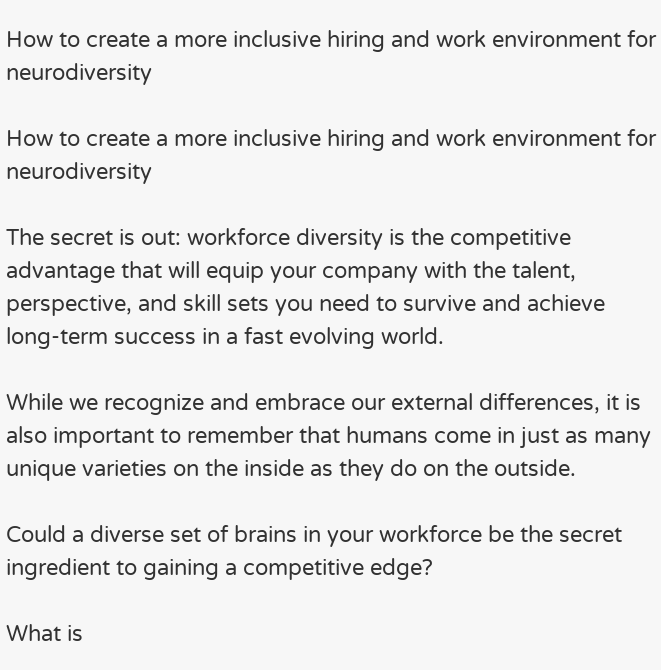How to create a more inclusive hiring and work environment for neurodiversity

How to create a more inclusive hiring and work environment for neurodiversity

The secret is out: workforce diversity is the competitive advantage that will equip your company with the talent, perspective, and skill sets you need to survive and achieve long-term success in a fast evolving world.

While we recognize and embrace our external differences, it is also important to remember that humans come in just as many unique varieties on the inside as they do on the outside.

Could a diverse set of brains in your workforce be the secret ingredient to gaining a competitive edge?

What is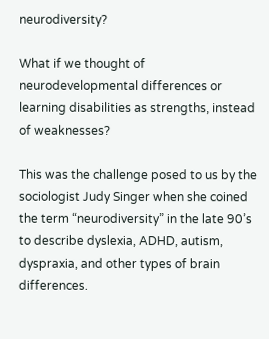neurodiversity?

What if we thought of neurodevelopmental differences or learning disabilities as strengths, instead of weaknesses?

This was the challenge posed to us by the sociologist Judy Singer when she coined the term “neurodiversity” in the late 90’s to describe dyslexia, ADHD, autism, dyspraxia, and other types of brain differences.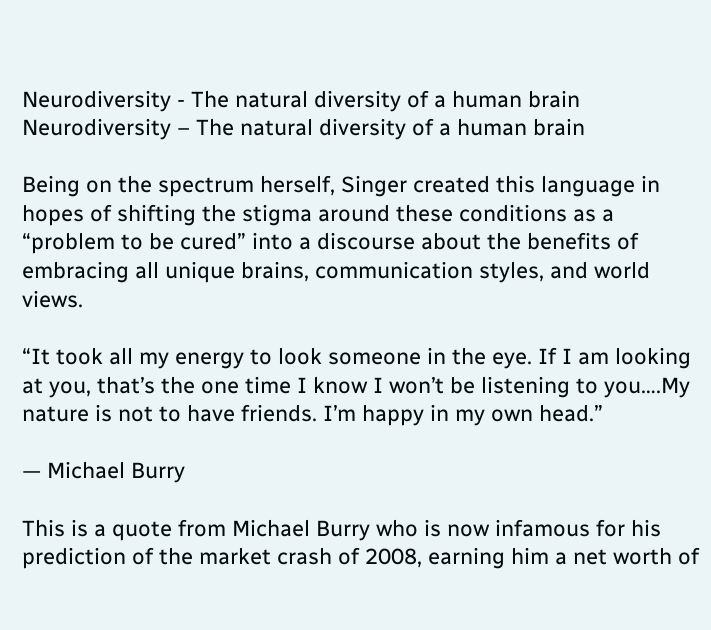Neurodiversity - The natural diversity of a human brain
Neurodiversity – The natural diversity of a human brain

Being on the spectrum herself, Singer created this language in hopes of shifting the stigma around these conditions as a “problem to be cured” into a discourse about the benefits of embracing all unique brains, communication styles, and world views.

“It took all my energy to look someone in the eye. If I am looking at you, that’s the one time I know I won’t be listening to you….My nature is not to have friends. I’m happy in my own head.”

— Michael Burry

This is a quote from Michael Burry who is now infamous for his prediction of the market crash of 2008, earning him a net worth of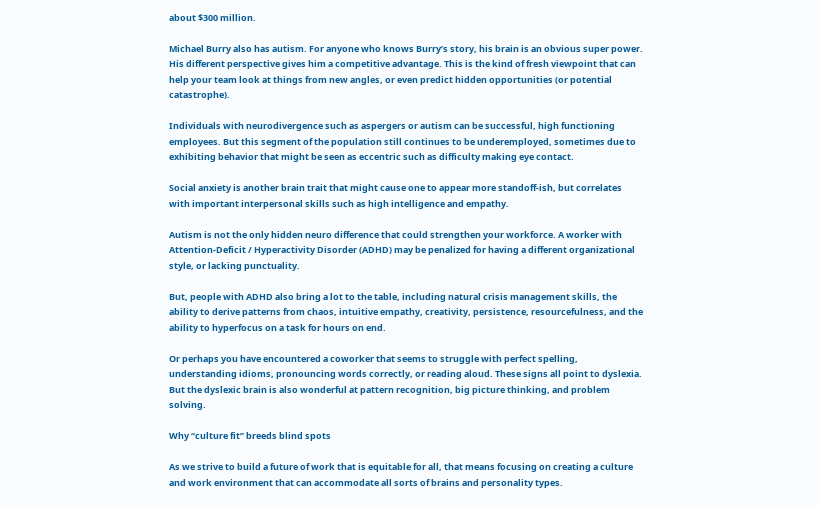about $300 million.

Michael Burry also has autism. For anyone who knows Burry’s story, his brain is an obvious super power. His different perspective gives him a competitive advantage. This is the kind of fresh viewpoint that can help your team look at things from new angles, or even predict hidden opportunities (or potential catastrophe).

Individuals with neurodivergence such as aspergers or autism can be successful, high functioning employees. But this segment of the population still continues to be underemployed, sometimes due to exhibiting behavior that might be seen as eccentric such as difficulty making eye contact.

Social anxiety is another brain trait that might cause one to appear more standoff-ish, but correlates with important interpersonal skills such as high intelligence and empathy.

Autism is not the only hidden neuro difference that could strengthen your workforce. A worker with Attention-Deficit / Hyperactivity Disorder (ADHD) may be penalized for having a different organizational style, or lacking punctuality.

But, people with ADHD also bring a lot to the table, including natural crisis management skills, the ability to derive patterns from chaos, intuitive empathy, creativity, persistence, resourcefulness, and the ability to hyperfocus on a task for hours on end.

Or perhaps you have encountered a coworker that seems to struggle with perfect spelling, understanding idioms, pronouncing words correctly, or reading aloud. These signs all point to dyslexia. But the dyslexic brain is also wonderful at pattern recognition, big picture thinking, and problem solving.

Why “culture fit” breeds blind spots

As we strive to build a future of work that is equitable for all, that means focusing on creating a culture and work environment that can accommodate all sorts of brains and personality types.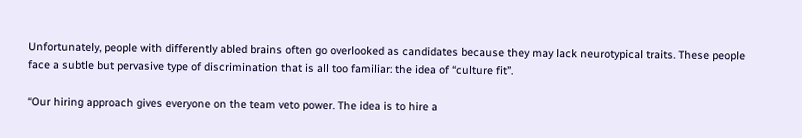Unfortunately, people with differently abled brains often go overlooked as candidates because they may lack neurotypical traits. These people face a subtle but pervasive type of discrimination that is all too familiar: the idea of “culture fit”.

“Our hiring approach gives everyone on the team veto power. The idea is to hire a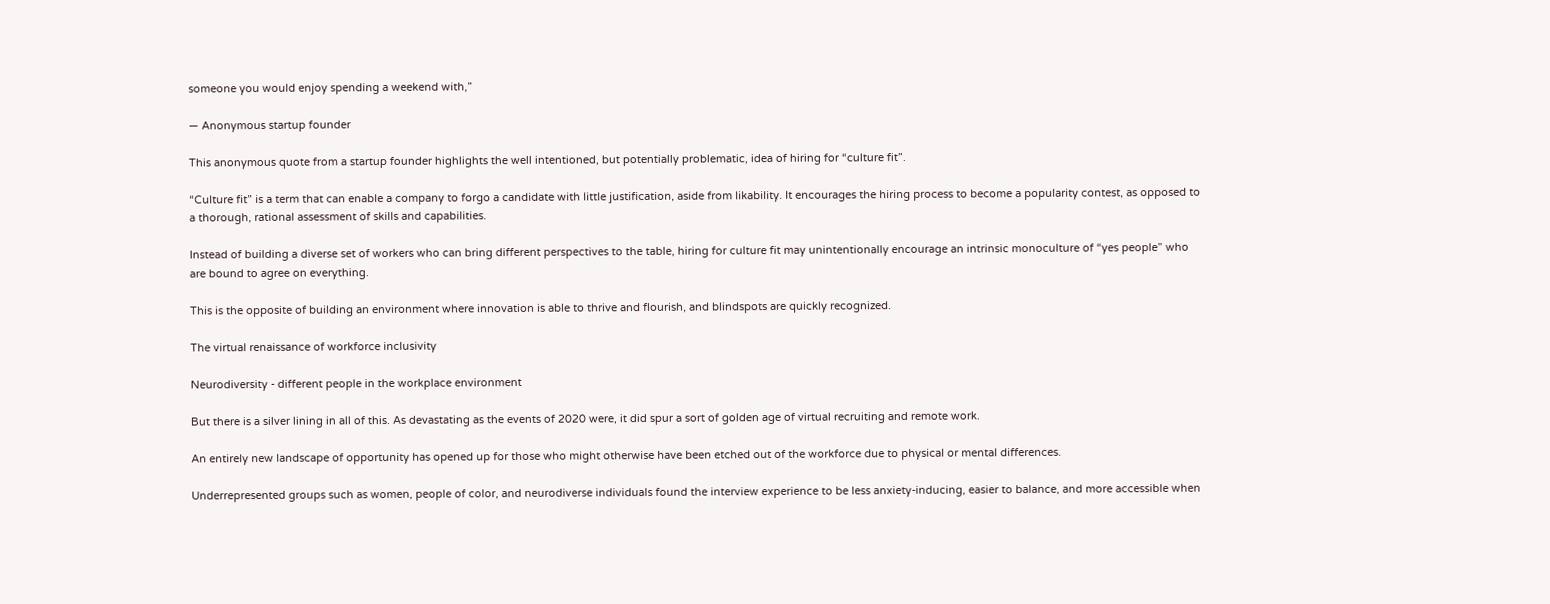someone you would enjoy spending a weekend with,”

— Anonymous startup founder

This anonymous quote from a startup founder highlights the well intentioned, but potentially problematic, idea of hiring for “culture fit”.

“Culture fit” is a term that can enable a company to forgo a candidate with little justification, aside from likability. It encourages the hiring process to become a popularity contest, as opposed to a thorough, rational assessment of skills and capabilities.

Instead of building a diverse set of workers who can bring different perspectives to the table, hiring for culture fit may unintentionally encourage an intrinsic monoculture of “yes people” who are bound to agree on everything.

This is the opposite of building an environment where innovation is able to thrive and flourish, and blindspots are quickly recognized.

The virtual renaissance of workforce inclusivity

Neurodiversity - different people in the workplace environment

But there is a silver lining in all of this. As devastating as the events of 2020 were, it did spur a sort of golden age of virtual recruiting and remote work.

An entirely new landscape of opportunity has opened up for those who might otherwise have been etched out of the workforce due to physical or mental differences.

Underrepresented groups such as women, people of color, and neurodiverse individuals found the interview experience to be less anxiety-inducing, easier to balance, and more accessible when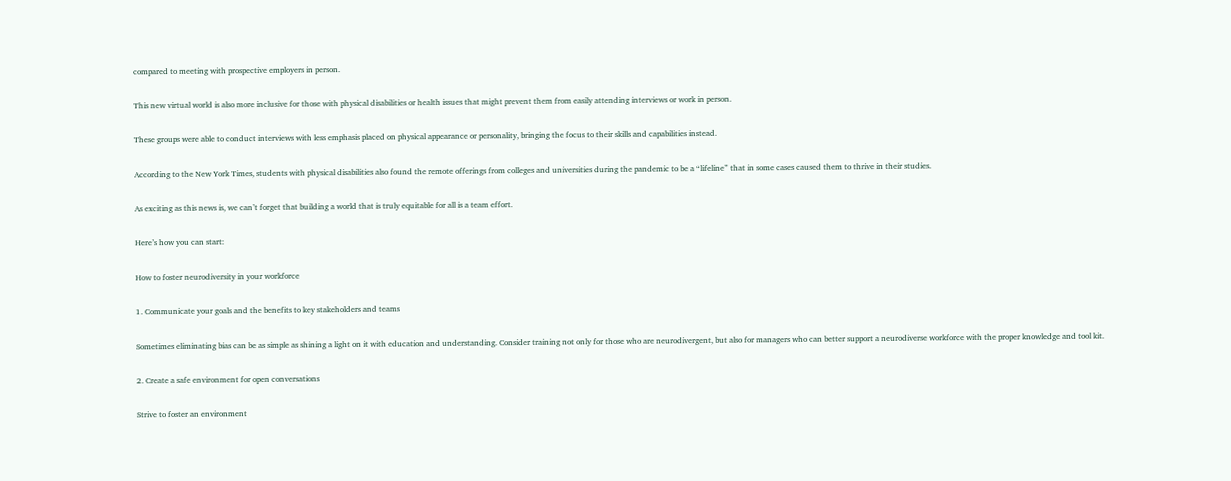compared to meeting with prospective employers in person.

This new virtual world is also more inclusive for those with physical disabilities or health issues that might prevent them from easily attending interviews or work in person.

These groups were able to conduct interviews with less emphasis placed on physical appearance or personality, bringing the focus to their skills and capabilities instead.

According to the New York Times, students with physical disabilities also found the remote offerings from colleges and universities during the pandemic to be a “lifeline” that in some cases caused them to thrive in their studies.

As exciting as this news is, we can’t forget that building a world that is truly equitable for all is a team effort.

Here’s how you can start:

How to foster neurodiversity in your workforce

1. Communicate your goals and the benefits to key stakeholders and teams

Sometimes eliminating bias can be as simple as shining a light on it with education and understanding. Consider training not only for those who are neurodivergent, but also for managers who can better support a neurodiverse workforce with the proper knowledge and tool kit.

2. Create a safe environment for open conversations

Strive to foster an environment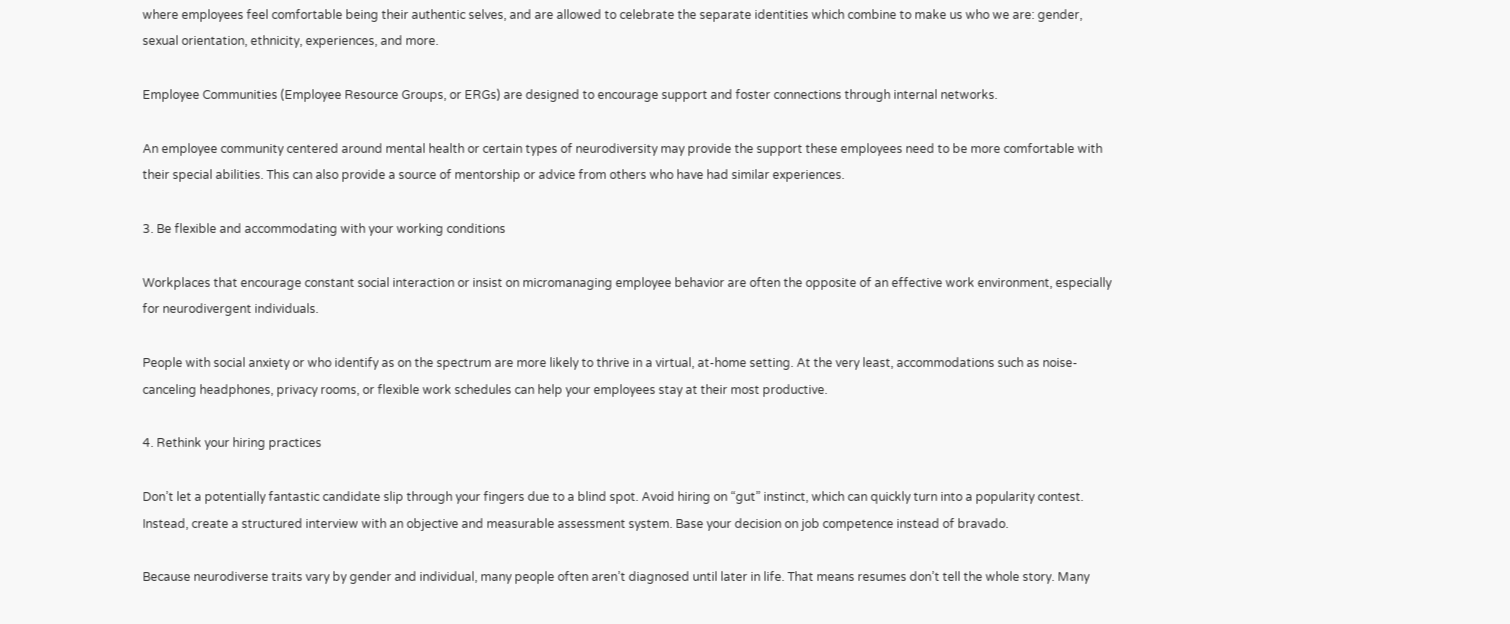where employees feel comfortable being their authentic selves, and are allowed to celebrate the separate identities which combine to make us who we are: gender, sexual orientation, ethnicity, experiences, and more.

Employee Communities (Employee Resource Groups, or ERGs) are designed to encourage support and foster connections through internal networks.

An employee community centered around mental health or certain types of neurodiversity may provide the support these employees need to be more comfortable with their special abilities. This can also provide a source of mentorship or advice from others who have had similar experiences.

3. Be flexible and accommodating with your working conditions

Workplaces that encourage constant social interaction or insist on micromanaging employee behavior are often the opposite of an effective work environment, especially for neurodivergent individuals.

People with social anxiety or who identify as on the spectrum are more likely to thrive in a virtual, at-home setting. At the very least, accommodations such as noise-canceling headphones, privacy rooms, or flexible work schedules can help your employees stay at their most productive.

4. Rethink your hiring practices

Don’t let a potentially fantastic candidate slip through your fingers due to a blind spot. Avoid hiring on “gut” instinct, which can quickly turn into a popularity contest. Instead, create a structured interview with an objective and measurable assessment system. Base your decision on job competence instead of bravado.

Because neurodiverse traits vary by gender and individual, many people often aren’t diagnosed until later in life. That means resumes don’t tell the whole story. Many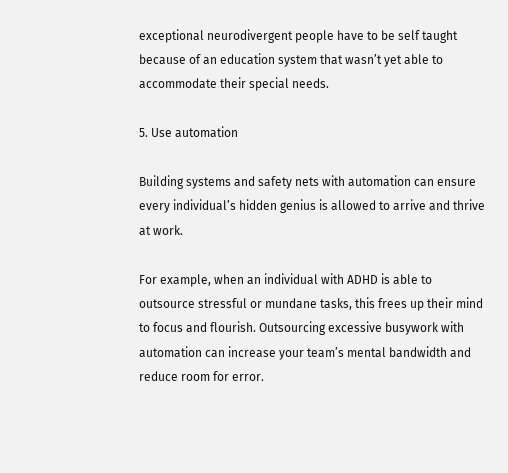exceptional neurodivergent people have to be self taught because of an education system that wasn’t yet able to accommodate their special needs.

5. Use automation

Building systems and safety nets with automation can ensure every individual’s hidden genius is allowed to arrive and thrive at work.

For example, when an individual with ADHD is able to outsource stressful or mundane tasks, this frees up their mind to focus and flourish. Outsourcing excessive busywork with automation can increase your team’s mental bandwidth and reduce room for error.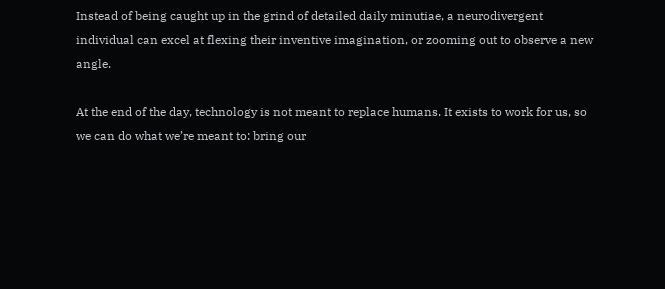Instead of being caught up in the grind of detailed daily minutiae, a neurodivergent individual can excel at flexing their inventive imagination, or zooming out to observe a new angle.

At the end of the day, technology is not meant to replace humans. It exists to work for us, so we can do what we’re meant to: bring our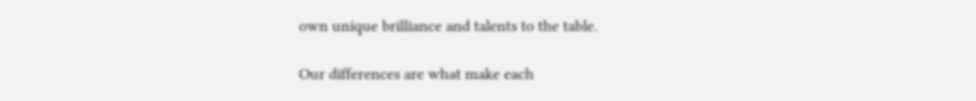own unique brilliance and talents to the table.

Our differences are what make each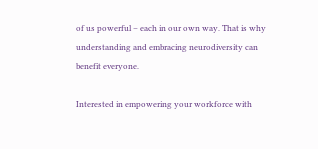of us powerful – each in our own way. That is why understanding and embracing neurodiversity can benefit everyone.

Interested in empowering your workforce with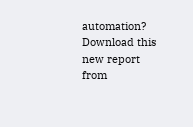automation?
Download this new report from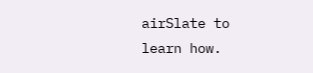airSlate to learn how.